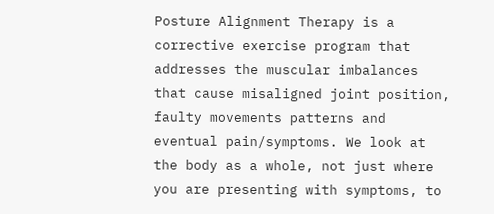Posture Alignment Therapy is a corrective exercise program that addresses the muscular imbalances that cause misaligned joint position, faulty movements patterns and eventual pain/symptoms. We look at the body as a whole, not just where you are presenting with symptoms, to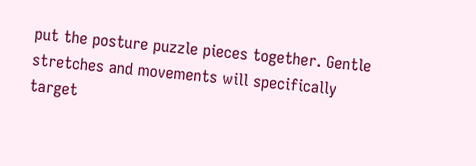put the posture puzzle pieces together. Gentle stretches and movements will specifically target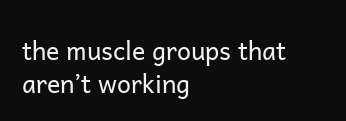the muscle groups that aren’t working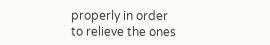properly in order to relieve the ones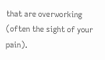that are overworking (often the sight of your pain).